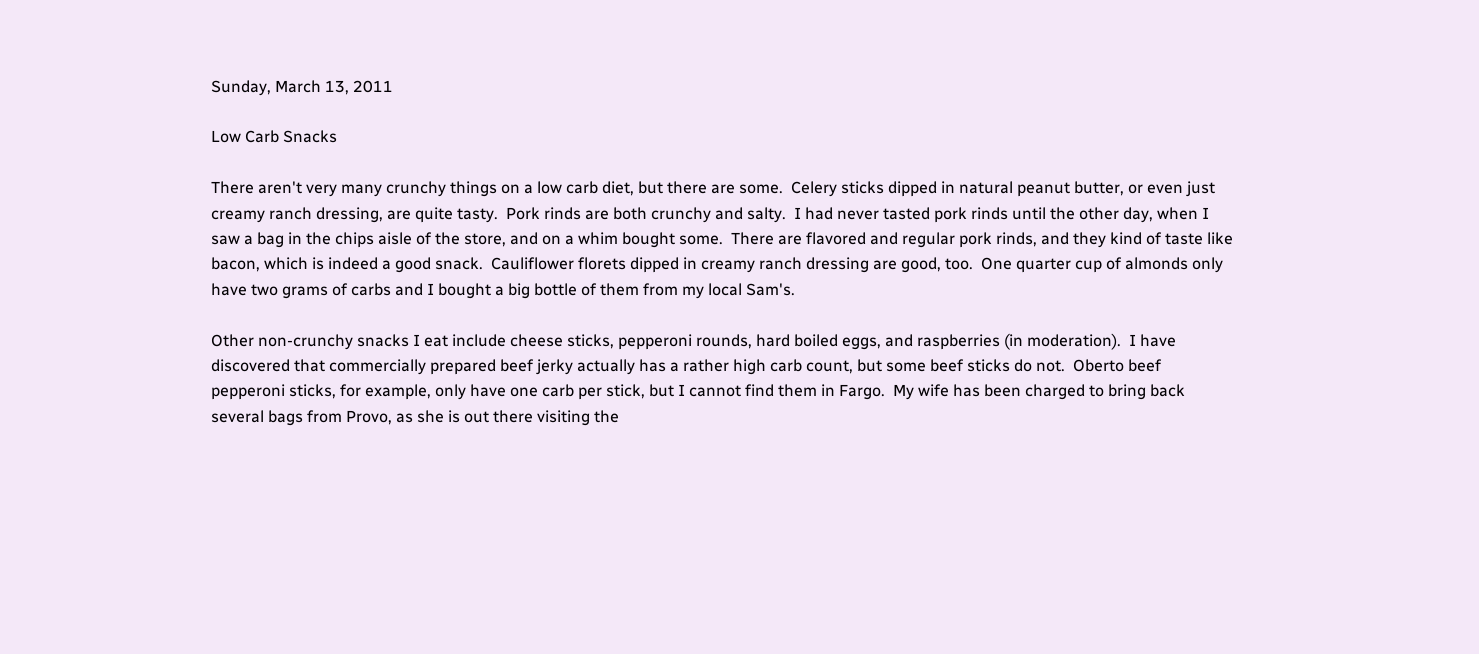Sunday, March 13, 2011

Low Carb Snacks

There aren't very many crunchy things on a low carb diet, but there are some.  Celery sticks dipped in natural peanut butter, or even just creamy ranch dressing, are quite tasty.  Pork rinds are both crunchy and salty.  I had never tasted pork rinds until the other day, when I saw a bag in the chips aisle of the store, and on a whim bought some.  There are flavored and regular pork rinds, and they kind of taste like bacon, which is indeed a good snack.  Cauliflower florets dipped in creamy ranch dressing are good, too.  One quarter cup of almonds only have two grams of carbs and I bought a big bottle of them from my local Sam's.

Other non-crunchy snacks I eat include cheese sticks, pepperoni rounds, hard boiled eggs, and raspberries (in moderation).  I have discovered that commercially prepared beef jerky actually has a rather high carb count, but some beef sticks do not.  Oberto beef pepperoni sticks, for example, only have one carb per stick, but I cannot find them in Fargo.  My wife has been charged to bring back several bags from Provo, as she is out there visiting the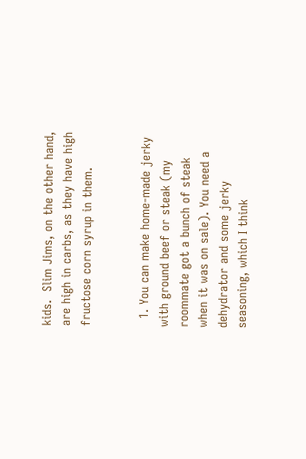kids.  Slim Jims, on the other hand, are high in carbs, as they have high fructose corn syrup in them.


  1. You can make home-made jerky with ground beef or steak (my roommate got a bunch of steak when it was on sale). You need a dehydrator and some jerky seasoning, which I think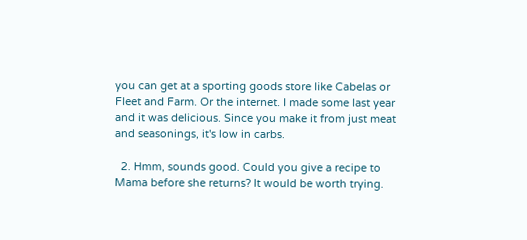you can get at a sporting goods store like Cabelas or Fleet and Farm. Or the internet. I made some last year and it was delicious. Since you make it from just meat and seasonings, it's low in carbs.

  2. Hmm, sounds good. Could you give a recipe to Mama before she returns? It would be worth trying.